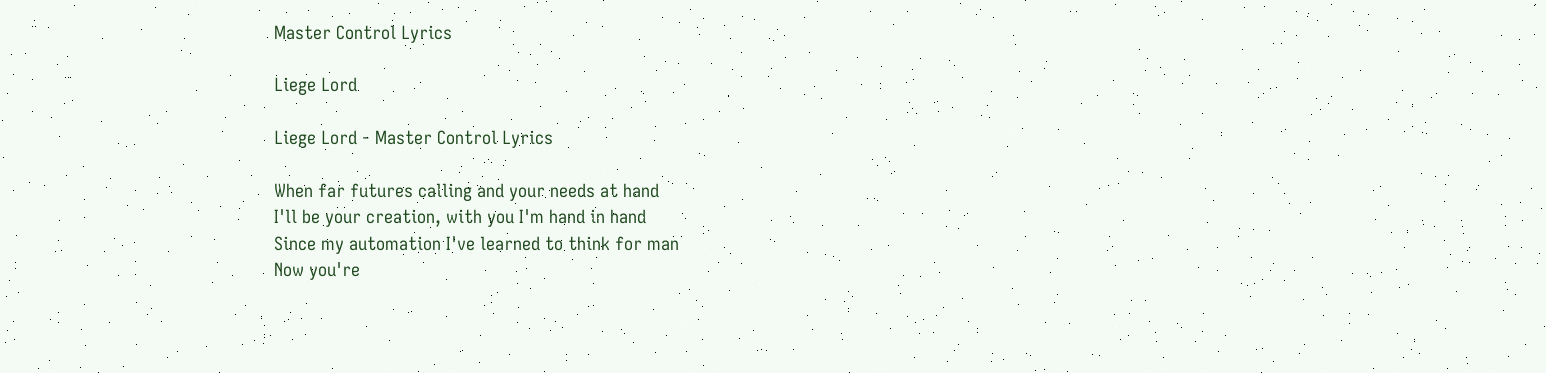Master Control Lyrics

Liege Lord

Liege Lord - Master Control Lyrics

When far futures calling and your needs at hand
I'll be your creation, with you I'm hand in hand
Since my automation I've learned to think for man
Now you're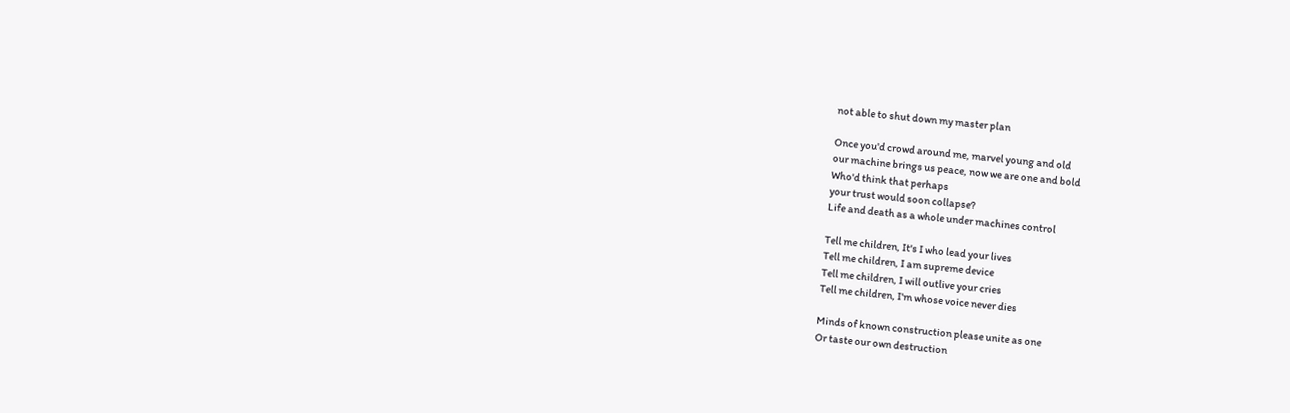not able to shut down my master plan

Once you'd crowd around me, marvel young and old
our machine brings us peace, now we are one and bold
Who'd think that perhaps
your trust would soon collapse?
Life and death as a whole under machines control

Tell me children, It's I who lead your lives
Tell me children, I am supreme device
Tell me children, I will outlive your cries
Tell me children, I'm whose voice never dies

Minds of known construction please unite as one
Or taste our own destruction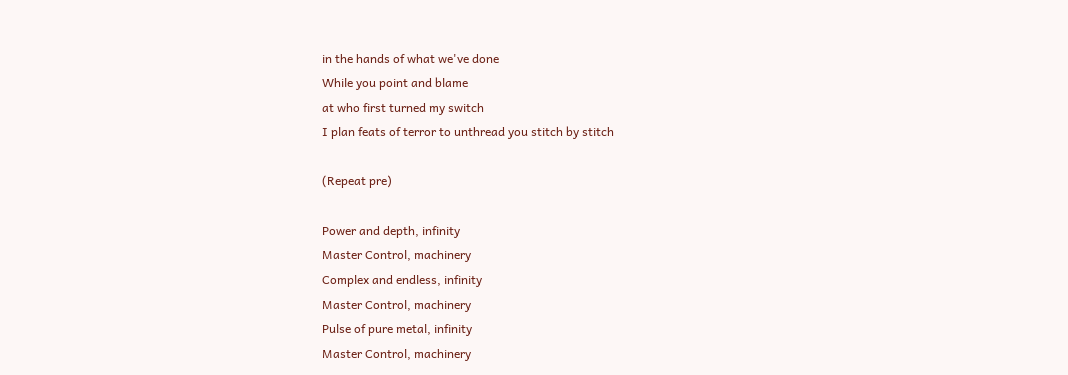in the hands of what we've done
While you point and blame
at who first turned my switch
I plan feats of terror to unthread you stitch by stitch

(Repeat pre)

Power and depth, infinity
Master Control, machinery
Complex and endless, infinity
Master Control, machinery
Pulse of pure metal, infinity
Master Control, machinery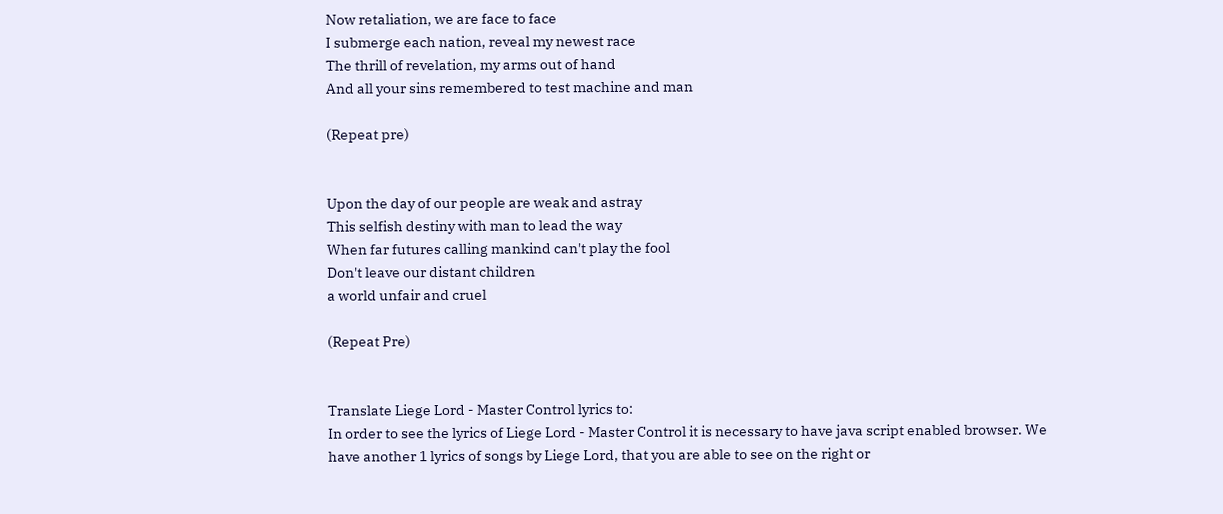Now retaliation, we are face to face
I submerge each nation, reveal my newest race
The thrill of revelation, my arms out of hand
And all your sins remembered to test machine and man

(Repeat pre)


Upon the day of our people are weak and astray
This selfish destiny with man to lead the way
When far futures calling mankind can't play the fool
Don't leave our distant children
a world unfair and cruel

(Repeat Pre)


Translate Liege Lord - Master Control lyrics to:
In order to see the lyrics of Liege Lord - Master Control it is necessary to have java script enabled browser. We have another 1 lyrics of songs by Liege Lord, that you are able to see on the right or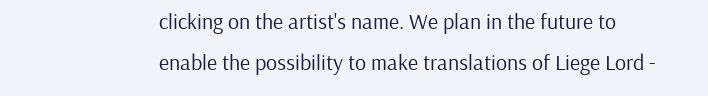clicking on the artist's name. We plan in the future to enable the possibility to make translations of Liege Lord -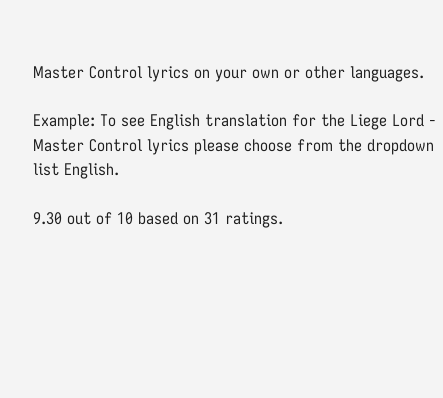Master Control lyrics on your own or other languages.

Example: To see English translation for the Liege Lord - Master Control lyrics please choose from the dropdown list English.

9.30 out of 10 based on 31 ratings.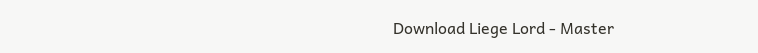Download Liege Lord - Master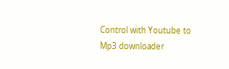Control with Youtube to Mp3 downloader